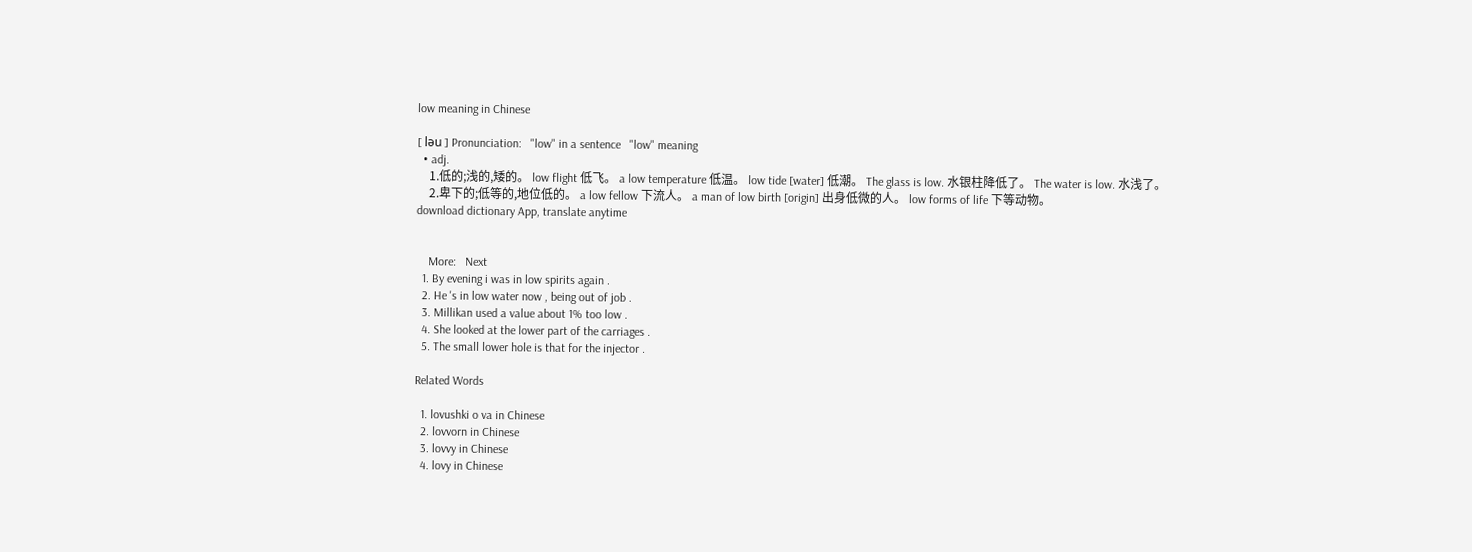low meaning in Chinese

[ ləu ] Pronunciation:   "low" in a sentence   "low" meaning
  • adj.
    1.低的;浅的,矮的。 low flight 低飞。 a low temperature 低温。 low tide [water] 低潮。 The glass is low. 水银柱降低了。 The water is low. 水浅了。
    2.卑下的;低等的,地位低的。 a low fellow 下流人。 a man of low birth [origin] 出身低微的人。 low forms of life 下等动物。
download dictionary App, translate anytime


    More:   Next
  1. By evening i was in low spirits again .
  2. He 's in low water now , being out of job .
  3. Millikan used a value about 1% too low .
  4. She looked at the lower part of the carriages .
  5. The small lower hole is that for the injector .

Related Words

  1. lovushki o va in Chinese
  2. lovvorn in Chinese
  3. lovvy in Chinese
  4. lovy in Chinese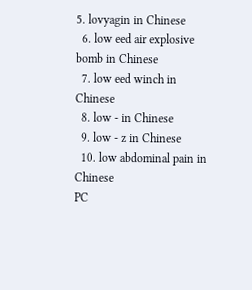5. lovyagin in Chinese
  6. low eed air explosive bomb in Chinese
  7. low eed winch in Chinese
  8. low - in Chinese
  9. low - z in Chinese
  10. low abdominal pain in Chinese
PC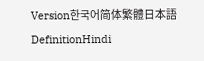Version한국어简体繁體日本語DefinitionHindi